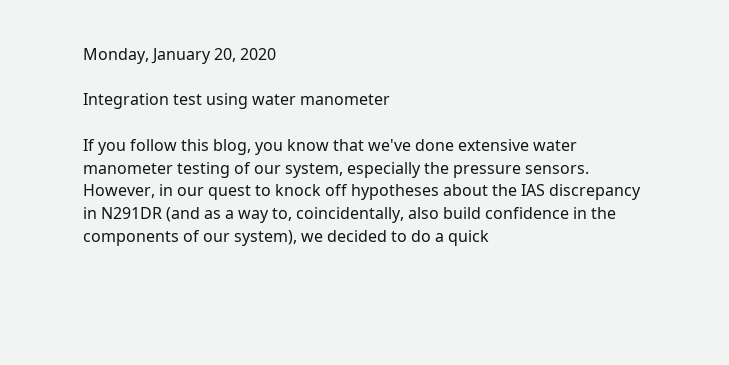Monday, January 20, 2020

Integration test using water manometer

If you follow this blog, you know that we've done extensive water manometer testing of our system, especially the pressure sensors. However, in our quest to knock off hypotheses about the IAS discrepancy in N291DR (and as a way to, coincidentally, also build confidence in the components of our system), we decided to do a quick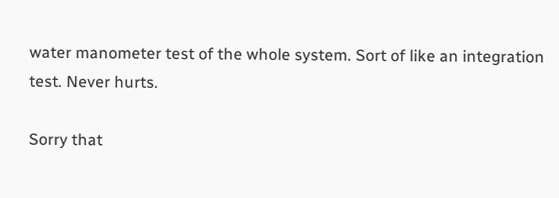water manometer test of the whole system. Sort of like an integration test. Never hurts.

Sorry that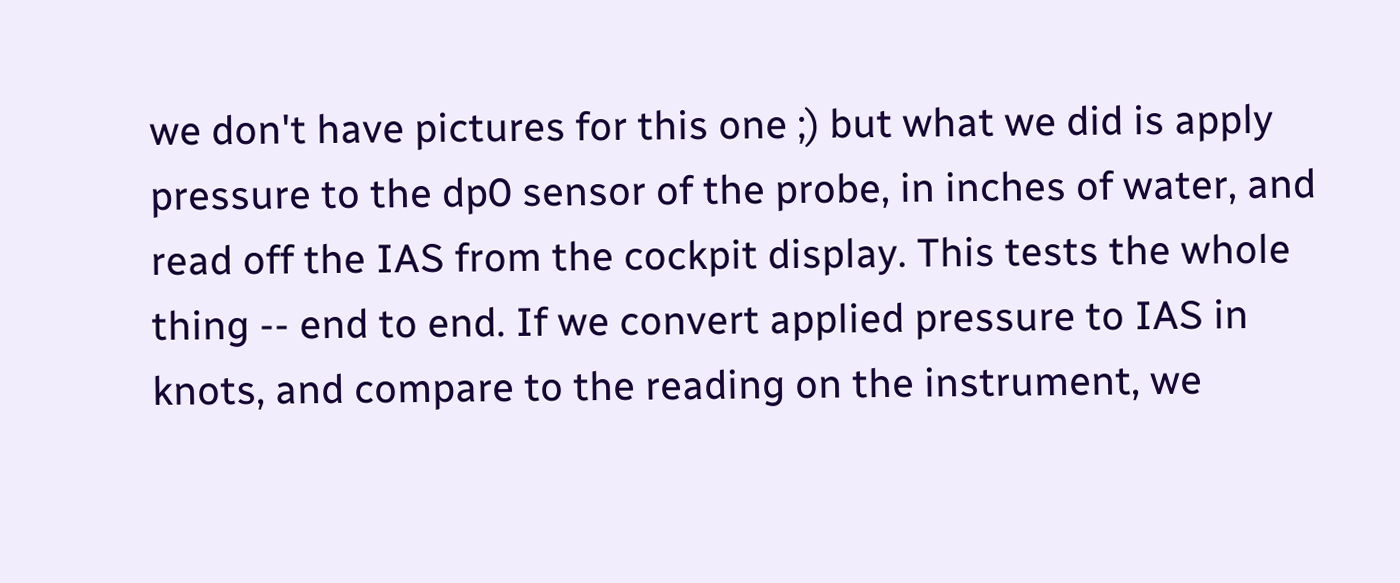we don't have pictures for this one ;) but what we did is apply pressure to the dp0 sensor of the probe, in inches of water, and read off the IAS from the cockpit display. This tests the whole thing -- end to end. If we convert applied pressure to IAS in knots, and compare to the reading on the instrument, we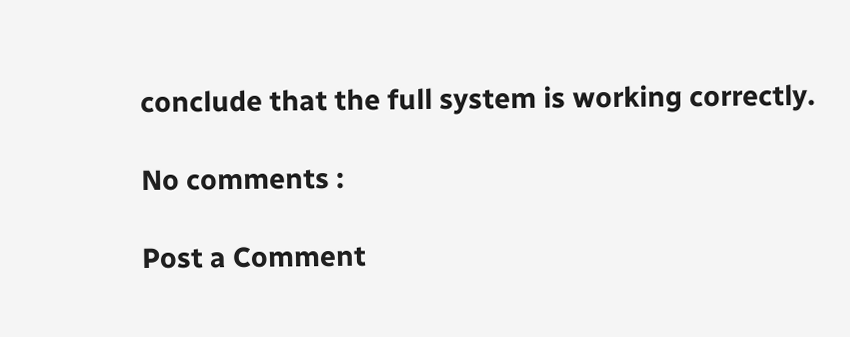conclude that the full system is working correctly.

No comments :

Post a Comment